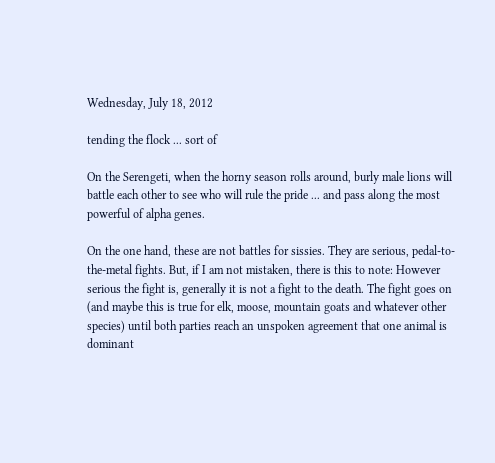Wednesday, July 18, 2012

tending the flock ... sort of

On the Serengeti, when the horny season rolls around, burly male lions will battle each other to see who will rule the pride ... and pass along the most powerful of alpha genes.

On the one hand, these are not battles for sissies. They are serious, pedal-to-the-metal fights. But, if I am not mistaken, there is this to note: However serious the fight is, generally it is not a fight to the death. The fight goes on (and maybe this is true for elk, moose, mountain goats and whatever other species) until both parties reach an unspoken agreement that one animal is dominant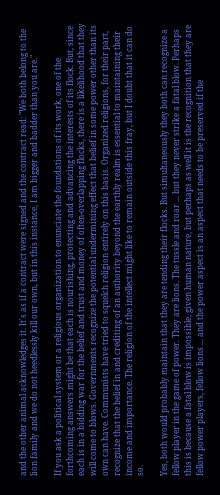and the other animal acknowledges it. It's as if a contract were signed and the contract read: "We both belong to the lion family and we do not heedlessly kill our own, but in this instance, I am bigger and badder than you are."

If you ask a political system or a religious organization to enunciate the foundations of its work, one of the forthcoming answers might be that each is nourishing, protecting and advancing the interests of its flock. But, since each is in a bidding war for the belief and trust and money of often-overlapping flocks, there is a likelihood that they will come to blows. Governments recognize the potential undermining effect that belief in some power other than its own can have. Communists have tried to squelch religion entirely on this basis. Organized religions, for their part, recognize that the belief in and crediting of an authority beyond the earthly realm is essential to maintaining their income and importance. The religion of the intellect might like to remain outside this fray, but I doubt that it can do so.

Yes, both would probably maintain that they are tending their flocks. But simultaneously they both can recognize a fellow player in the game of power. They are lions. The tussle and roar ... but they never strike a fatal blow. Perhaps this is because a fatal blow is impossible, given human nature, but perhaps as well it is the recognition that they are fellow power players, fellow lions ... and the power aspect is an aspect that needs to be preserved if the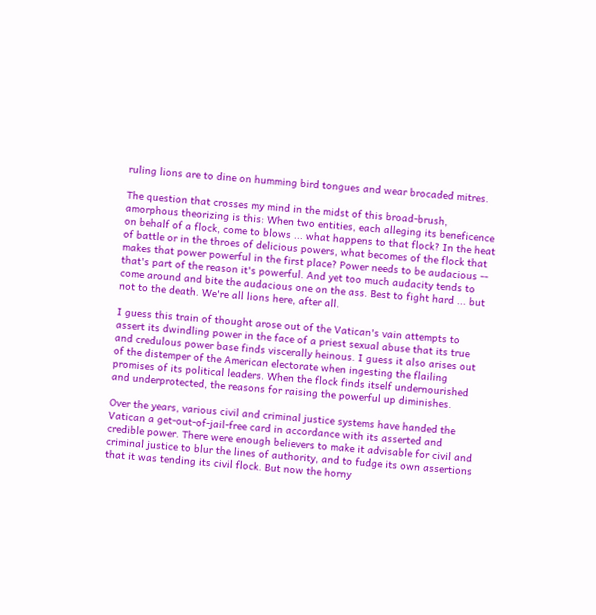ruling lions are to dine on humming bird tongues and wear brocaded mitres.

The question that crosses my mind in the midst of this broad-brush, amorphous theorizing is this: When two entities, each alleging its beneficence on behalf of a flock, come to blows ... what happens to that flock? In the heat of battle or in the throes of delicious powers, what becomes of the flock that makes that power powerful in the first place? Power needs to be audacious -- that's part of the reason it's powerful. And yet too much audacity tends to come around and bite the audacious one on the ass. Best to fight hard ... but not to the death. We're all lions here, after all.

I guess this train of thought arose out of the Vatican's vain attempts to assert its dwindling power in the face of a priest sexual abuse that its true and credulous power base finds viscerally heinous. I guess it also arises out of the distemper of the American electorate when ingesting the flailing promises of its political leaders. When the flock finds itself undernourished and underprotected, the reasons for raising the powerful up diminishes.

Over the years, various civil and criminal justice systems have handed the Vatican a get-out-of-jail-free card in accordance with its asserted and credible power. There were enough believers to make it advisable for civil and criminal justice to blur the lines of authority, and to fudge its own assertions that it was tending its civil flock. But now the horny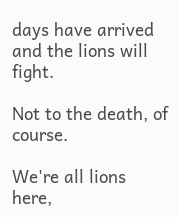days have arrived and the lions will fight.

Not to the death, of course.

We're all lions here,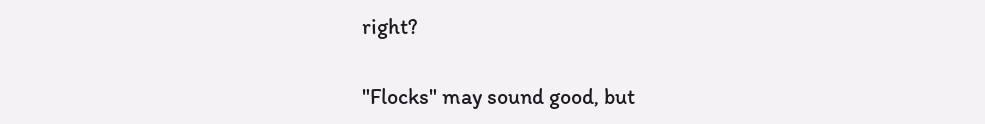right?

"Flocks" may sound good, but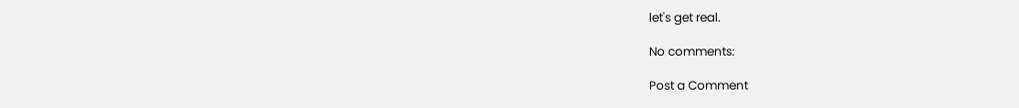let's get real.

No comments:

Post a Comment